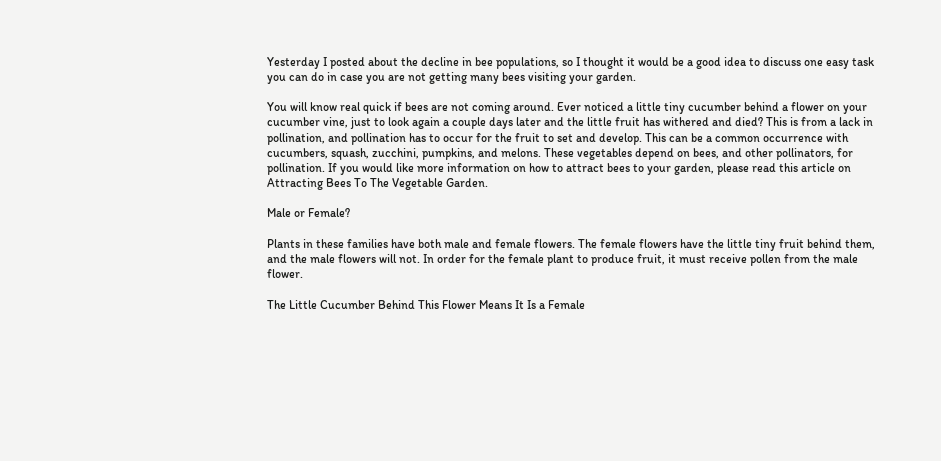Yesterday I posted about the decline in bee populations, so I thought it would be a good idea to discuss one easy task you can do in case you are not getting many bees visiting your garden.

You will know real quick if bees are not coming around. Ever noticed a little tiny cucumber behind a flower on your cucumber vine, just to look again a couple days later and the little fruit has withered and died? This is from a lack in pollination, and pollination has to occur for the fruit to set and develop. This can be a common occurrence with cucumbers, squash, zucchini, pumpkins, and melons. These vegetables depend on bees, and other pollinators, for pollination. If you would like more information on how to attract bees to your garden, please read this article on Attracting Bees To The Vegetable Garden.

Male or Female?

Plants in these families have both male and female flowers. The female flowers have the little tiny fruit behind them, and the male flowers will not. In order for the female plant to produce fruit, it must receive pollen from the male flower.

The Little Cucumber Behind This Flower Means It Is a Female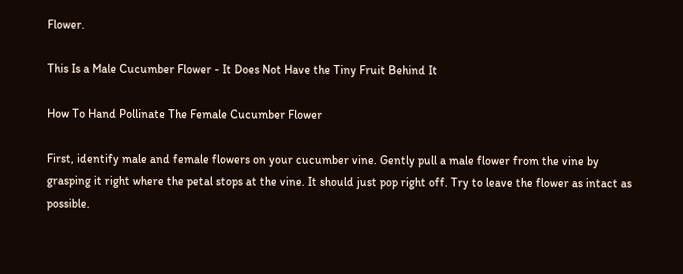Flower.

This Is a Male Cucumber Flower - It Does Not Have the Tiny Fruit Behind It

How To Hand Pollinate The Female Cucumber Flower

First, identify male and female flowers on your cucumber vine. Gently pull a male flower from the vine by grasping it right where the petal stops at the vine. It should just pop right off. Try to leave the flower as intact as possible.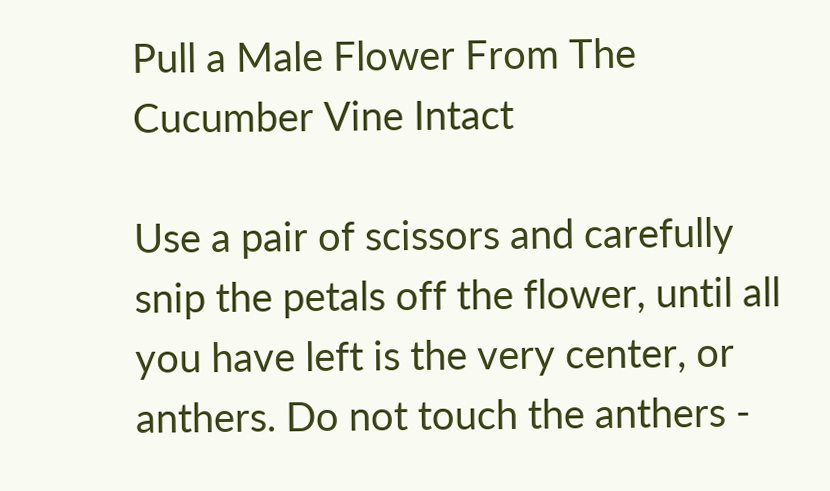Pull a Male Flower From The Cucumber Vine Intact

Use a pair of scissors and carefully snip the petals off the flower, until all you have left is the very center, or anthers. Do not touch the anthers -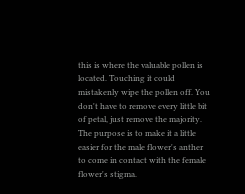this is where the valuable pollen is located. Touching it could mistakenly wipe the pollen off. You don't have to remove every little bit of petal, just remove the majority. The purpose is to make it a little easier for the male flower's anther to come in contact with the female flower's stigma.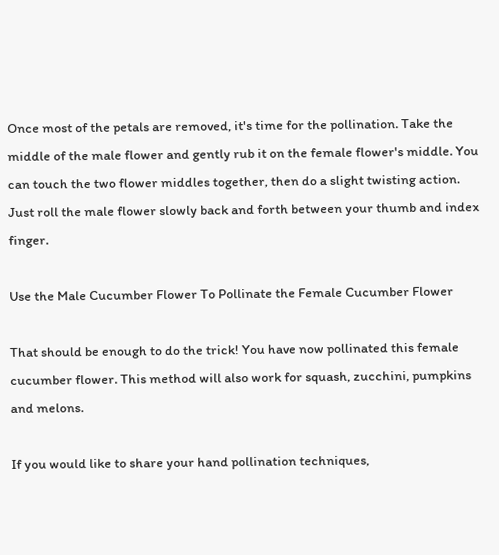Once most of the petals are removed, it's time for the pollination. Take the middle of the male flower and gently rub it on the female flower's middle. You can touch the two flower middles together, then do a slight twisting action. Just roll the male flower slowly back and forth between your thumb and index finger.

Use the Male Cucumber Flower To Pollinate the Female Cucumber Flower

That should be enough to do the trick! You have now pollinated this female cucumber flower. This method will also work for squash, zucchini, pumpkins and melons.

If you would like to share your hand pollination techniques,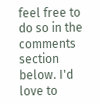feel free to do so in the comments section below. I'd love to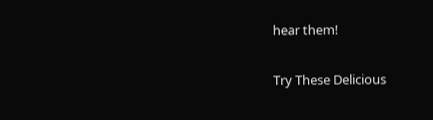hear them!

Try These Delicious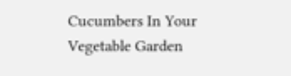Cucumbers In Your Vegetable Garden